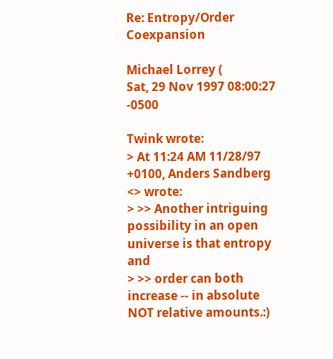Re: Entropy/Order Coexpansion

Michael Lorrey (
Sat, 29 Nov 1997 08:00:27 -0500

Twink wrote:
> At 11:24 AM 11/28/97 +0100, Anders Sandberg <> wrote:
> >> Another intriguing possibility in an open universe is that entropy and
> >> order can both increase -- in absolute NOT relative amounts.:)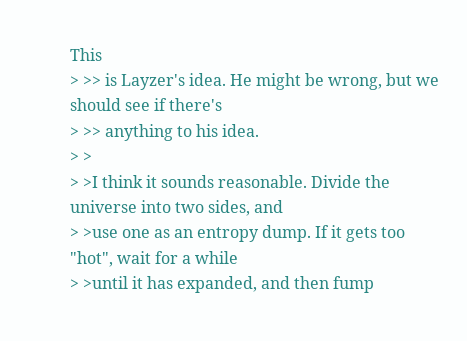This
> >> is Layzer's idea. He might be wrong, but we should see if there's
> >> anything to his idea.
> >
> >I think it sounds reasonable. Divide the universe into two sides, and
> >use one as an entropy dump. If it gets too "hot", wait for a while
> >until it has expanded, and then fump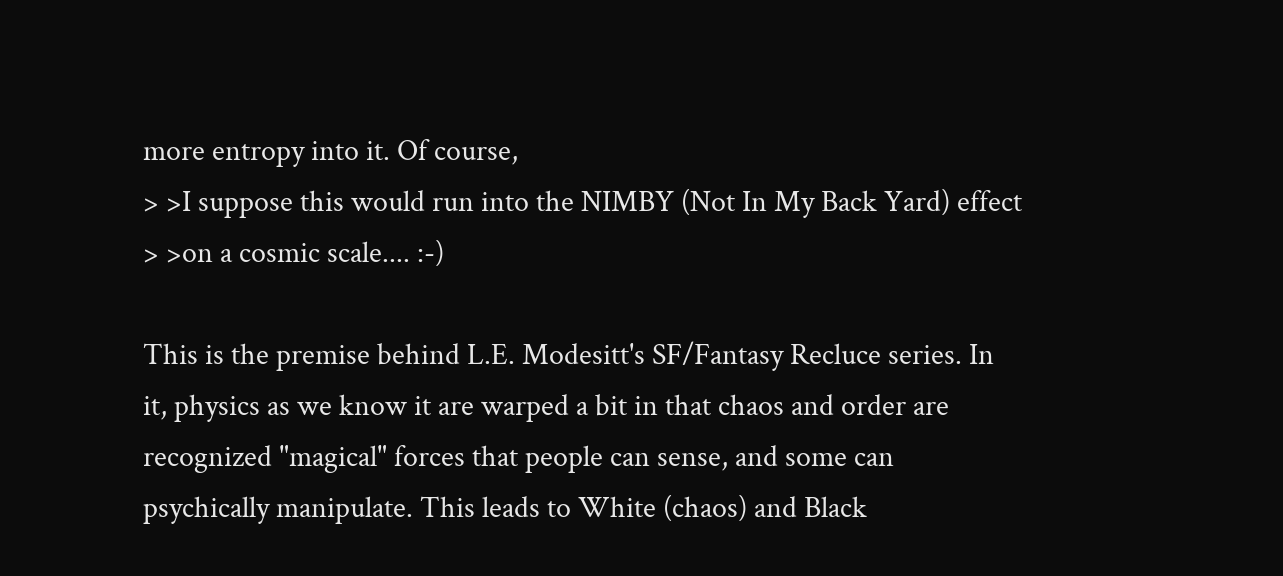more entropy into it. Of course,
> >I suppose this would run into the NIMBY (Not In My Back Yard) effect
> >on a cosmic scale.... :-)

This is the premise behind L.E. Modesitt's SF/Fantasy Recluce series. In
it, physics as we know it are warped a bit in that chaos and order are
recognized "magical" forces that people can sense, and some can
psychically manipulate. This leads to White (chaos) and Black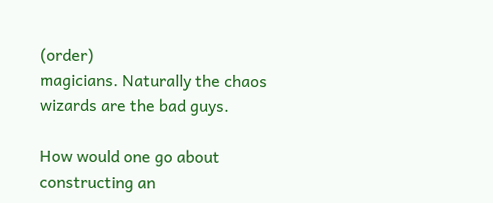(order)
magicians. Naturally the chaos wizards are the bad guys.

How would one go about constructing an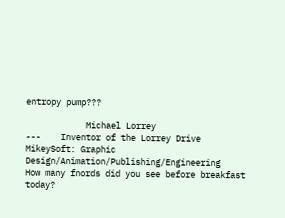entropy pump???

            Michael Lorrey
---    Inventor of the Lorrey Drive
MikeySoft: Graphic Design/Animation/Publishing/Engineering
How many fnords did you see before breakfast today?